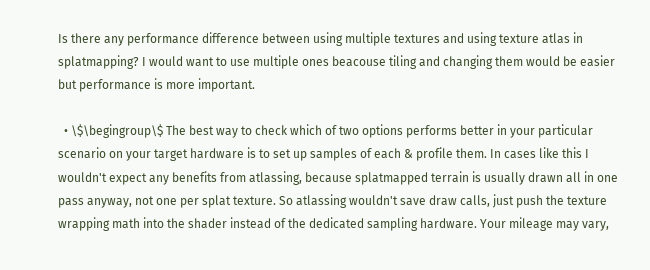Is there any performance difference between using multiple textures and using texture atlas in splatmapping? I would want to use multiple ones beacouse tiling and changing them would be easier but performance is more important.

  • \$\begingroup\$ The best way to check which of two options performs better in your particular scenario on your target hardware is to set up samples of each & profile them. In cases like this I wouldn't expect any benefits from atlassing, because splatmapped terrain is usually drawn all in one pass anyway, not one per splat texture. So atlassing wouldn't save draw calls, just push the texture wrapping math into the shader instead of the dedicated sampling hardware. Your mileage may vary,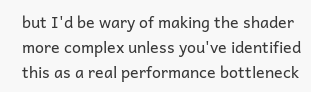but I'd be wary of making the shader more complex unless you've identified this as a real performance bottleneck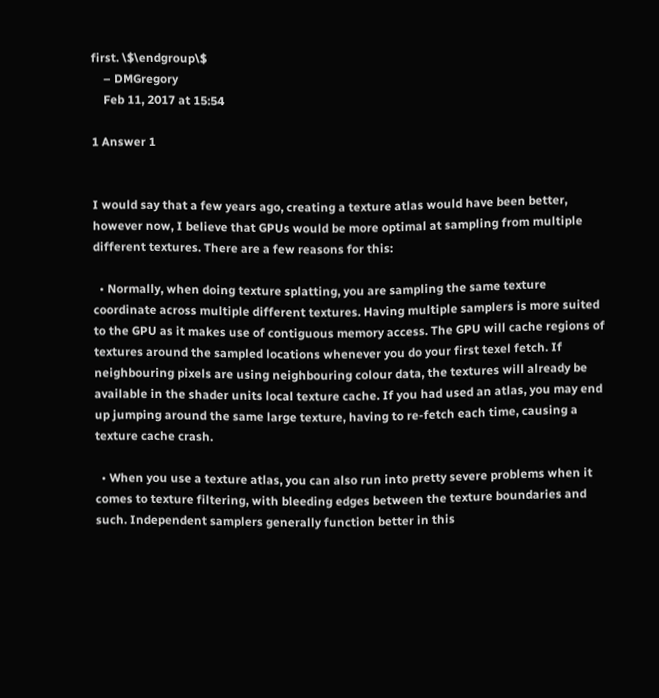first. \$\endgroup\$
    – DMGregory
    Feb 11, 2017 at 15:54

1 Answer 1


I would say that a few years ago, creating a texture atlas would have been better, however now, I believe that GPUs would be more optimal at sampling from multiple different textures. There are a few reasons for this:

  • Normally, when doing texture splatting, you are sampling the same texture coordinate across multiple different textures. Having multiple samplers is more suited to the GPU as it makes use of contiguous memory access. The GPU will cache regions of textures around the sampled locations whenever you do your first texel fetch. If neighbouring pixels are using neighbouring colour data, the textures will already be available in the shader units local texture cache. If you had used an atlas, you may end up jumping around the same large texture, having to re-fetch each time, causing a texture cache crash.

  • When you use a texture atlas, you can also run into pretty severe problems when it comes to texture filtering, with bleeding edges between the texture boundaries and such. Independent samplers generally function better in this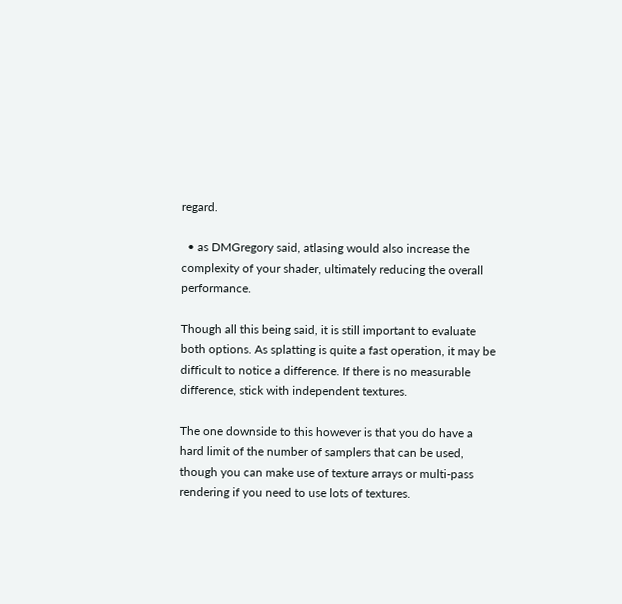regard.

  • as DMGregory said, atlasing would also increase the complexity of your shader, ultimately reducing the overall performance.

Though all this being said, it is still important to evaluate both options. As splatting is quite a fast operation, it may be difficult to notice a difference. If there is no measurable difference, stick with independent textures.

The one downside to this however is that you do have a hard limit of the number of samplers that can be used, though you can make use of texture arrays or multi-pass rendering if you need to use lots of textures.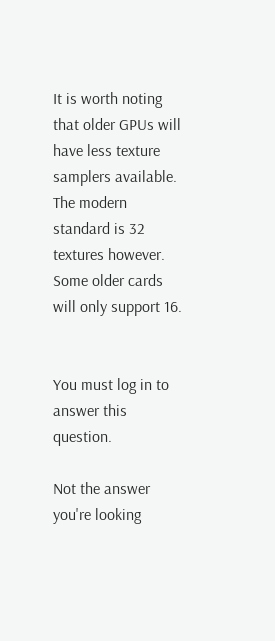It is worth noting that older GPUs will have less texture samplers available. The modern standard is 32 textures however. Some older cards will only support 16.


You must log in to answer this question.

Not the answer you're looking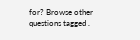for? Browse other questions tagged .